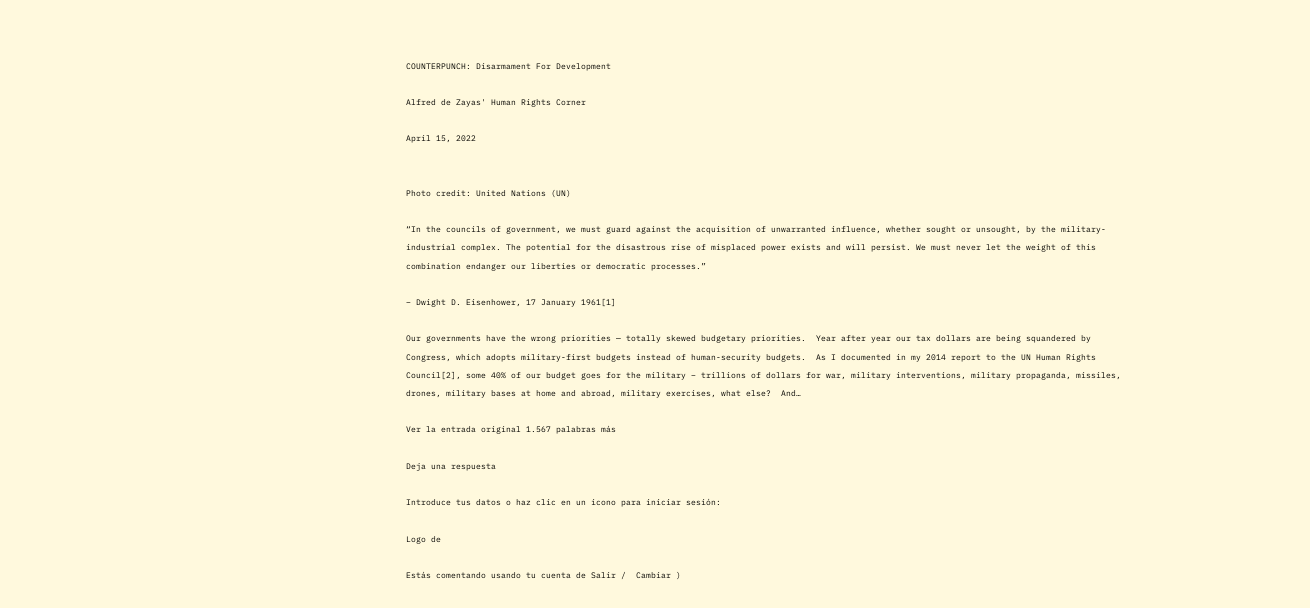COUNTERPUNCH: Disarmament For Development

Alfred de Zayas' Human Rights Corner

April 15, 2022


Photo credit: United Nations (UN)

“In the councils of government, we must guard against the acquisition of unwarranted influence, whether sought or unsought, by the military-industrial complex. The potential for the disastrous rise of misplaced power exists and will persist. We must never let the weight of this combination endanger our liberties or democratic processes.”

– Dwight D. Eisenhower, 17 January 1961[1]

Our governments have the wrong priorities — totally skewed budgetary priorities.  Year after year our tax dollars are being squandered by Congress, which adopts military-first budgets instead of human-security budgets.  As I documented in my 2014 report to the UN Human Rights Council[2], some 40% of our budget goes for the military – trillions of dollars for war, military interventions, military propaganda, missiles, drones, military bases at home and abroad, military exercises, what else?  And…

Ver la entrada original 1.567 palabras más

Deja una respuesta

Introduce tus datos o haz clic en un icono para iniciar sesión:

Logo de

Estás comentando usando tu cuenta de Salir /  Cambiar )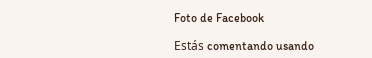Foto de Facebook

Estás comentando usando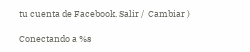tu cuenta de Facebook. Salir /  Cambiar )

Conectando a %s